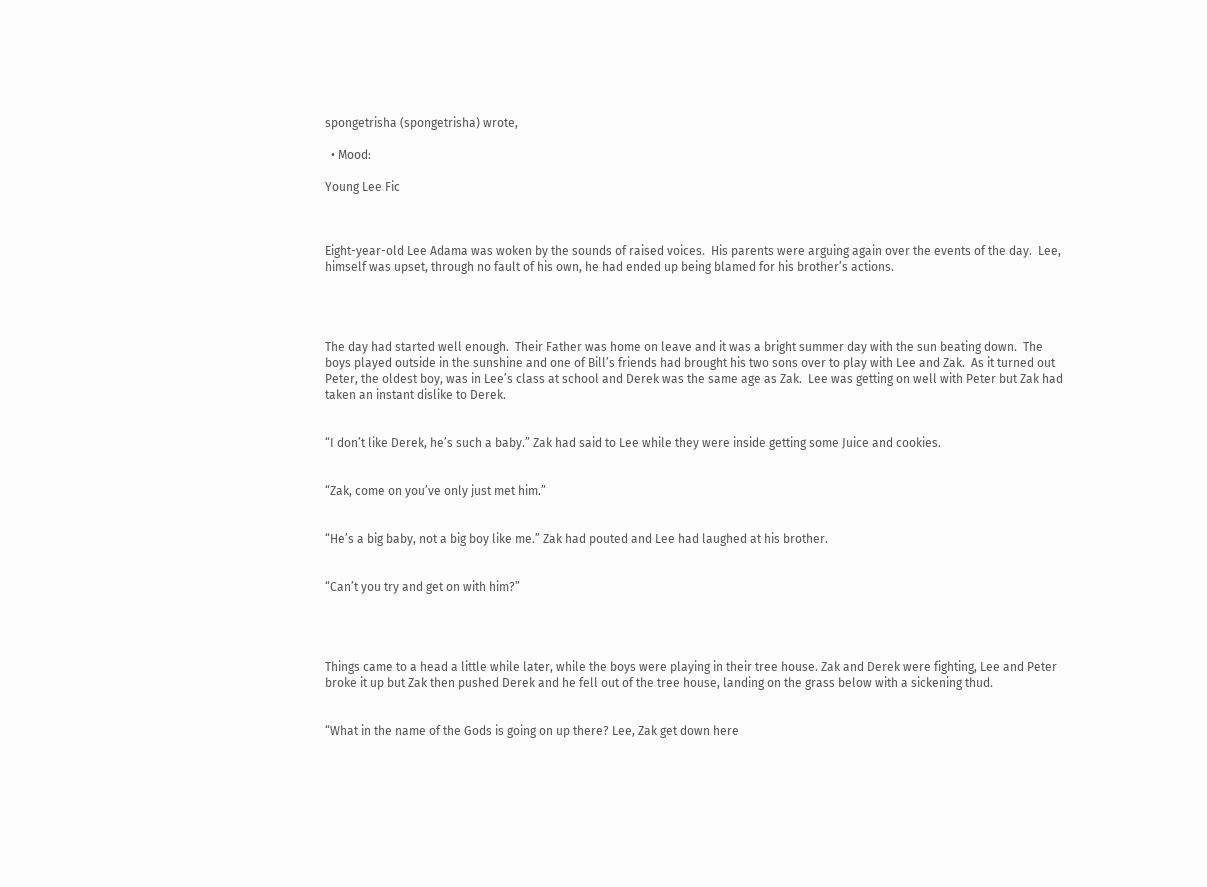spongetrisha (spongetrisha) wrote,

  • Mood:

Young Lee Fic



Eight-year-old Lee Adama was woken by the sounds of raised voices.  His parents were arguing again over the events of the day.  Lee, himself was upset, through no fault of his own, he had ended up being blamed for his brother’s actions.




The day had started well enough.  Their Father was home on leave and it was a bright summer day with the sun beating down.  The boys played outside in the sunshine and one of Bill’s friends had brought his two sons over to play with Lee and Zak.  As it turned out Peter, the oldest boy, was in Lee’s class at school and Derek was the same age as Zak.  Lee was getting on well with Peter but Zak had taken an instant dislike to Derek.


“I don’t like Derek, he’s such a baby.” Zak had said to Lee while they were inside getting some Juice and cookies.


“Zak, come on you’ve only just met him.”


“He’s a big baby, not a big boy like me.” Zak had pouted and Lee had laughed at his brother.


“Can’t you try and get on with him?”




Things came to a head a little while later, while the boys were playing in their tree house. Zak and Derek were fighting, Lee and Peter broke it up but Zak then pushed Derek and he fell out of the tree house, landing on the grass below with a sickening thud.


“What in the name of the Gods is going on up there? Lee, Zak get down here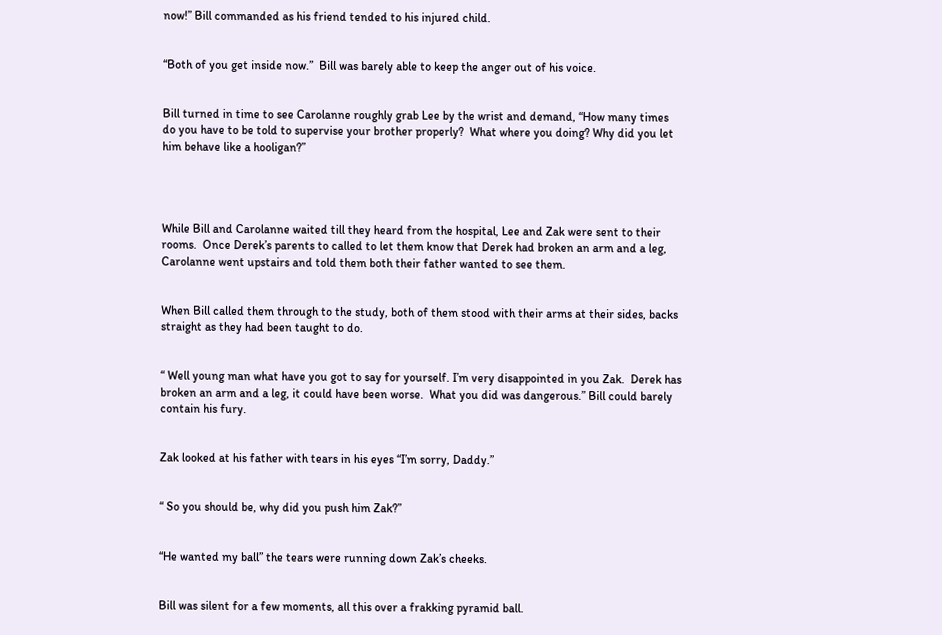now!” Bill commanded as his friend tended to his injured child.


“Both of you get inside now.”  Bill was barely able to keep the anger out of his voice.


Bill turned in time to see Carolanne roughly grab Lee by the wrist and demand, “How many times do you have to be told to supervise your brother properly?  What where you doing? Why did you let him behave like a hooligan?”




While Bill and Carolanne waited till they heard from the hospital, Lee and Zak were sent to their rooms.  Once Derek’s parents to called to let them know that Derek had broken an arm and a leg, Carolanne went upstairs and told them both their father wanted to see them.


When Bill called them through to the study, both of them stood with their arms at their sides, backs straight as they had been taught to do.


“ Well young man what have you got to say for yourself. I’m very disappointed in you Zak.  Derek has broken an arm and a leg, it could have been worse.  What you did was dangerous.” Bill could barely contain his fury.


Zak looked at his father with tears in his eyes “I’m sorry, Daddy.”


“ So you should be, why did you push him Zak?”


“He wanted my ball” the tears were running down Zak’s cheeks.


Bill was silent for a few moments, all this over a frakking pyramid ball.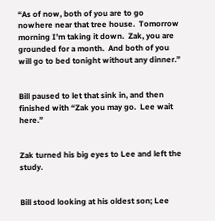“As of now, both of you are to go nowhere near that tree house.  Tomorrow morning I’m taking it down.  Zak, you are grounded for a month.  And both of you will go to bed tonight without any dinner.”


Bill paused to let that sink in, and then finished with “Zak you may go.  Lee wait here.”


Zak turned his big eyes to Lee and left the study.


Bill stood looking at his oldest son; Lee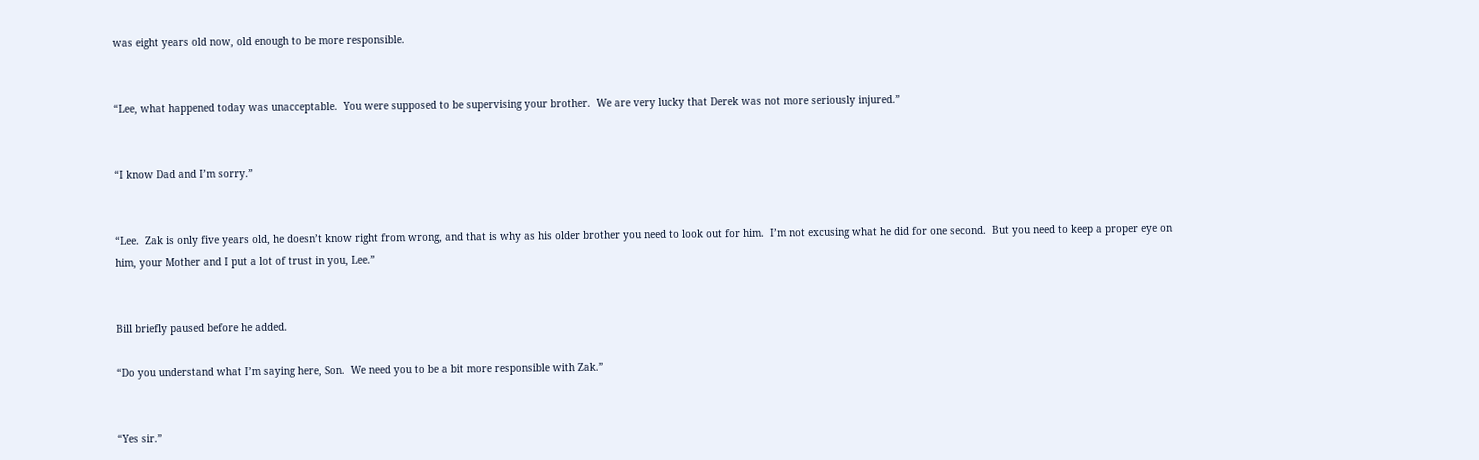was eight years old now, old enough to be more responsible.


“Lee, what happened today was unacceptable.  You were supposed to be supervising your brother.  We are very lucky that Derek was not more seriously injured.”


“I know Dad and I’m sorry.”


“Lee.  Zak is only five years old, he doesn’t know right from wrong, and that is why as his older brother you need to look out for him.  I’m not excusing what he did for one second.  But you need to keep a proper eye on him, your Mother and I put a lot of trust in you, Lee.”


Bill briefly paused before he added.

“Do you understand what I’m saying here, Son.  We need you to be a bit more responsible with Zak.”


“Yes sir.”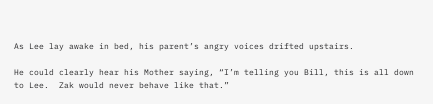As Lee lay awake in bed, his parent’s angry voices drifted upstairs.

He could clearly hear his Mother saying, “I’m telling you Bill, this is all down to Lee.  Zak would never behave like that.”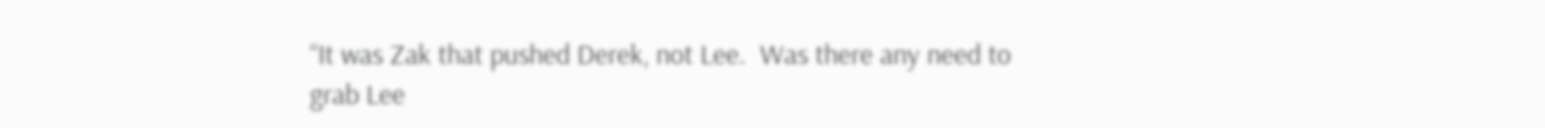“It was Zak that pushed Derek, not Lee.  Was there any need to grab Lee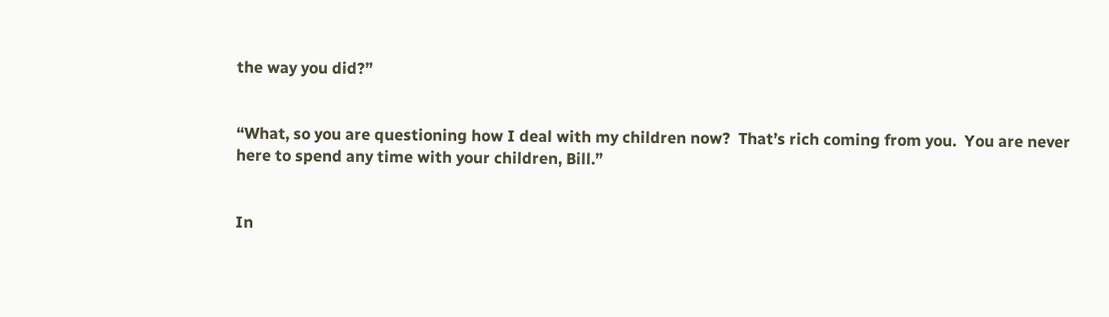the way you did?”


“What, so you are questioning how I deal with my children now?  That’s rich coming from you.  You are never here to spend any time with your children, Bill.”


In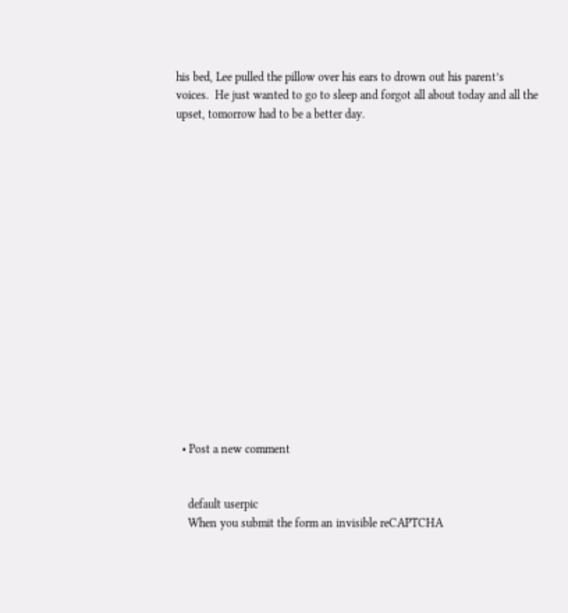his bed, Lee pulled the pillow over his ears to drown out his parent’s voices.  He just wanted to go to sleep and forgot all about today and all the upset, tomorrow had to be a better day.

















  • Post a new comment


    default userpic
    When you submit the form an invisible reCAPTCHA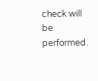check will be performed.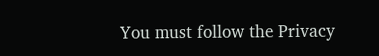You must follow the Privacy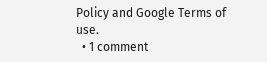Policy and Google Terms of use.
  • 1 comment